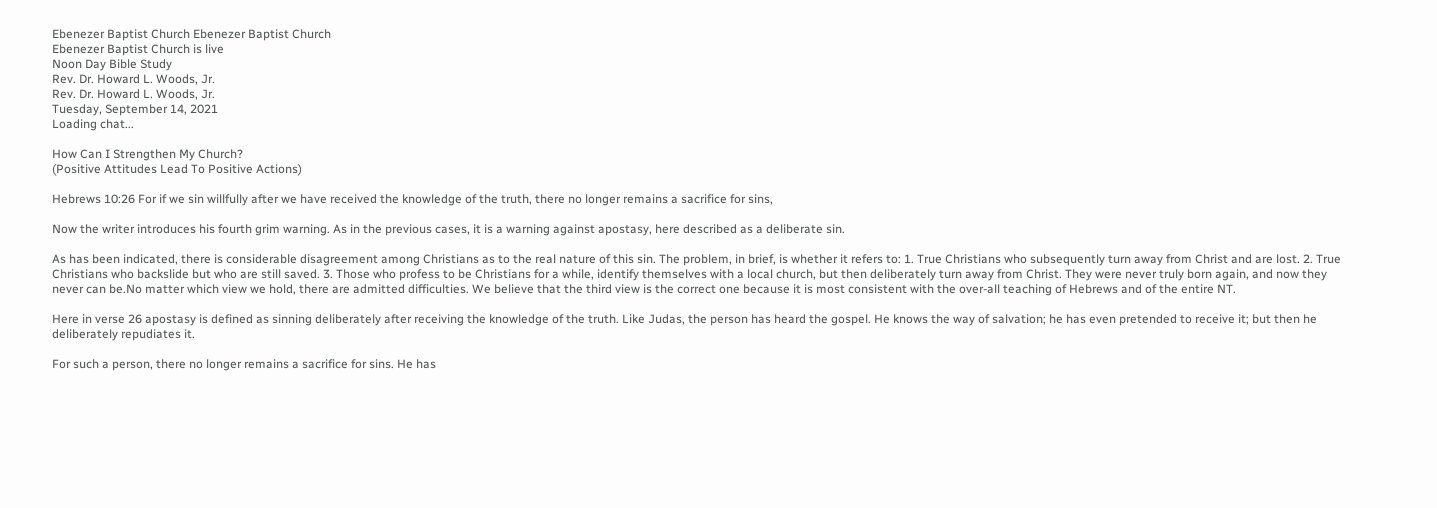Ebenezer Baptist Church Ebenezer Baptist Church
Ebenezer Baptist Church is live
Noon Day Bible Study
Rev. Dr. Howard L. Woods, Jr.
Rev. Dr. Howard L. Woods, Jr.
Tuesday, September 14, 2021
Loading chat...

How Can I Strengthen My Church?
(Positive Attitudes Lead To Positive Actions)

Hebrews 10:26 For if we sin willfully after we have received the knowledge of the truth, there no longer remains a sacrifice for sins,

Now the writer introduces his fourth grim warning. As in the previous cases, it is a warning against apostasy, here described as a deliberate sin.

As has been indicated, there is considerable disagreement among Christians as to the real nature of this sin. The problem, in brief, is whether it refers to: 1. True Christians who subsequently turn away from Christ and are lost. 2. True Christians who backslide but who are still saved. 3. Those who profess to be Christians for a while, identify themselves with a local church, but then deliberately turn away from Christ. They were never truly born again, and now they never can be.No matter which view we hold, there are admitted difficulties. We believe that the third view is the correct one because it is most consistent with the over-all teaching of Hebrews and of the entire NT.

Here in verse 26 apostasy is defined as sinning deliberately after receiving the knowledge of the truth. Like Judas, the person has heard the gospel. He knows the way of salvation; he has even pretended to receive it; but then he deliberately repudiates it.

For such a person, there no longer remains a sacrifice for sins. He has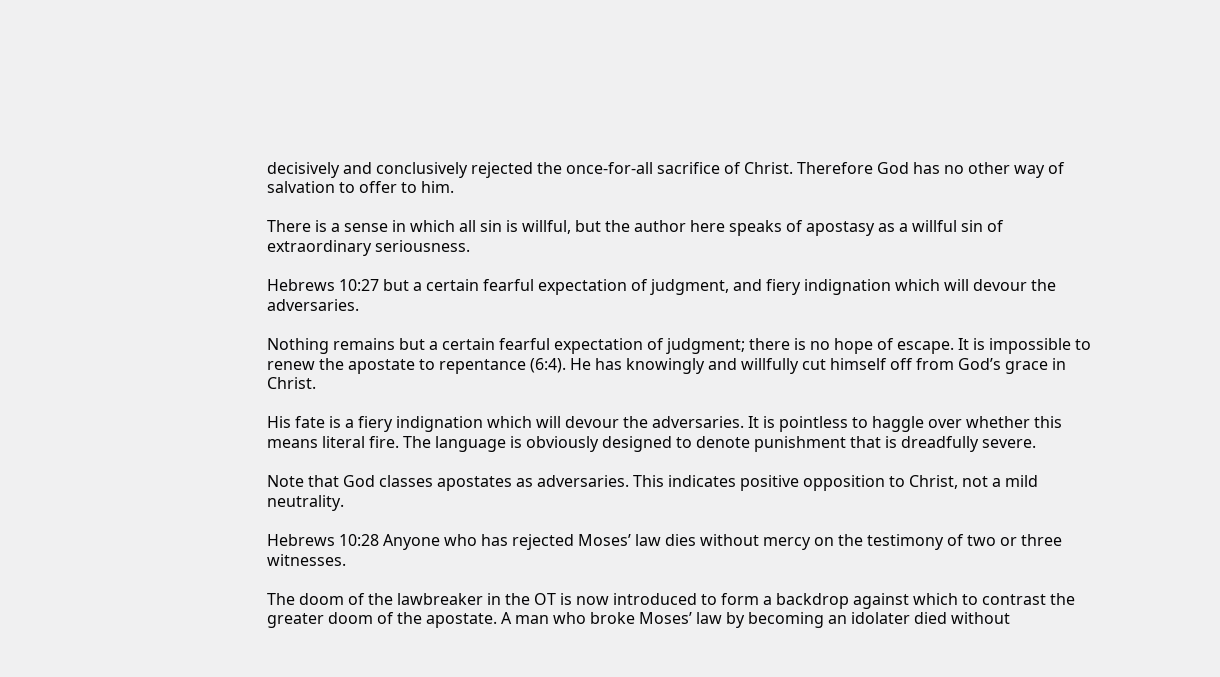decisively and conclusively rejected the once-for-all sacrifice of Christ. Therefore God has no other way of salvation to offer to him.

There is a sense in which all sin is willful, but the author here speaks of apostasy as a willful sin of extraordinary seriousness.

Hebrews 10:27 but a certain fearful expectation of judgment, and fiery indignation which will devour the adversaries.

Nothing remains but a certain fearful expectation of judgment; there is no hope of escape. It is impossible to renew the apostate to repentance (6:4). He has knowingly and willfully cut himself off from God’s grace in Christ.

His fate is a fiery indignation which will devour the adversaries. It is pointless to haggle over whether this means literal fire. The language is obviously designed to denote punishment that is dreadfully severe.

Note that God classes apostates as adversaries. This indicates positive opposition to Christ, not a mild neutrality.

Hebrews 10:28 Anyone who has rejected Moses’ law dies without mercy on the testimony of two or three witnesses.

The doom of the lawbreaker in the OT is now introduced to form a backdrop against which to contrast the greater doom of the apostate. A man who broke Moses’ law by becoming an idolater died without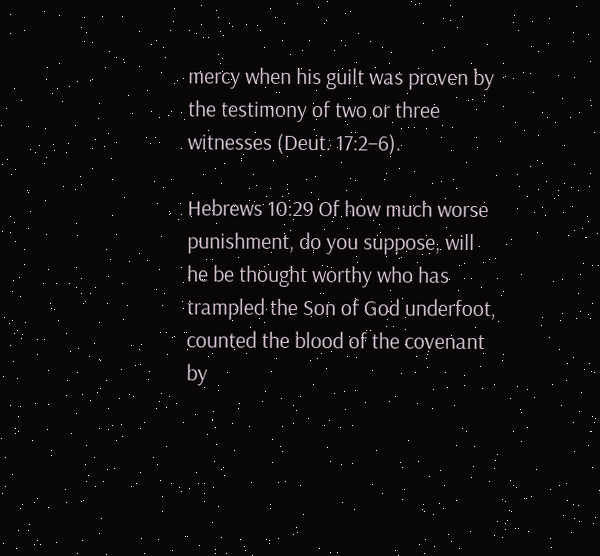mercy when his guilt was proven by the testimony of two or three witnesses (Deut. 17:2–6).

Hebrews 10:29 Of how much worse punishment, do you suppose, will he be thought worthy who has trampled the Son of God underfoot, counted the blood of the covenant by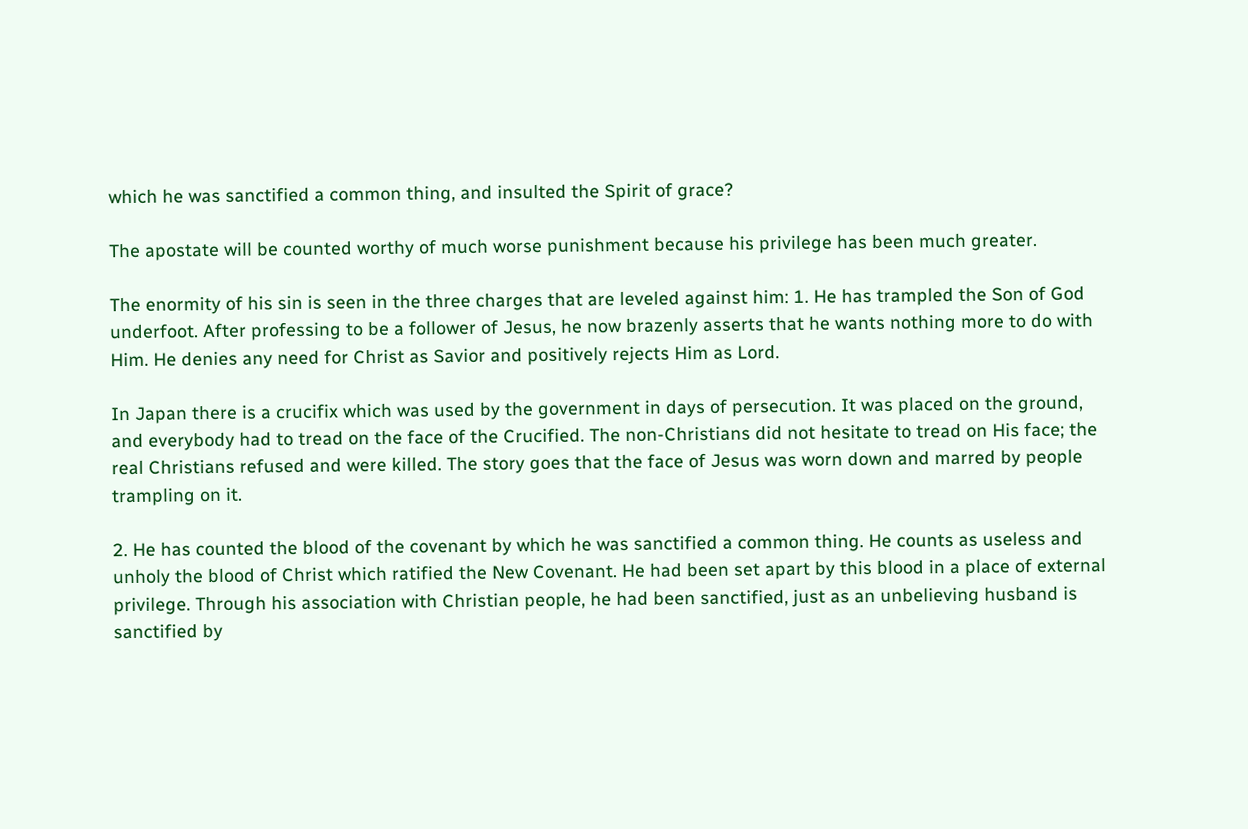which he was sanctified a common thing, and insulted the Spirit of grace?

The apostate will be counted worthy of much worse punishment because his privilege has been much greater.

The enormity of his sin is seen in the three charges that are leveled against him: 1. He has trampled the Son of God underfoot. After professing to be a follower of Jesus, he now brazenly asserts that he wants nothing more to do with Him. He denies any need for Christ as Savior and positively rejects Him as Lord.

In Japan there is a crucifix which was used by the government in days of persecution. It was placed on the ground, and everybody had to tread on the face of the Crucified. The non-Christians did not hesitate to tread on His face; the real Christians refused and were killed. The story goes that the face of Jesus was worn down and marred by people trampling on it.

2. He has counted the blood of the covenant by which he was sanctified a common thing. He counts as useless and unholy the blood of Christ which ratified the New Covenant. He had been set apart by this blood in a place of external privilege. Through his association with Christian people, he had been sanctified, just as an unbelieving husband is sanctified by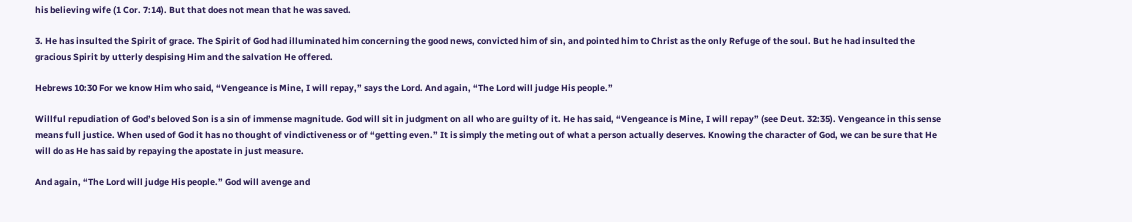his believing wife (1 Cor. 7:14). But that does not mean that he was saved.

3. He has insulted the Spirit of grace. The Spirit of God had illuminated him concerning the good news, convicted him of sin, and pointed him to Christ as the only Refuge of the soul. But he had insulted the gracious Spirit by utterly despising Him and the salvation He offered.

Hebrews 10:30 For we know Him who said, “Vengeance is Mine, I will repay,” says the Lord. And again, “The Lord will judge His people.”

Willful repudiation of God’s beloved Son is a sin of immense magnitude. God will sit in judgment on all who are guilty of it. He has said, “Vengeance is Mine, I will repay” (see Deut. 32:35). Vengeance in this sense means full justice. When used of God it has no thought of vindictiveness or of “getting even.” It is simply the meting out of what a person actually deserves. Knowing the character of God, we can be sure that He will do as He has said by repaying the apostate in just measure.

And again, “The Lord will judge His people.” God will avenge and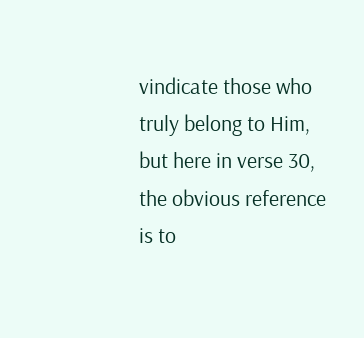vindicate those who truly belong to Him, but here in verse 30, the obvious reference is to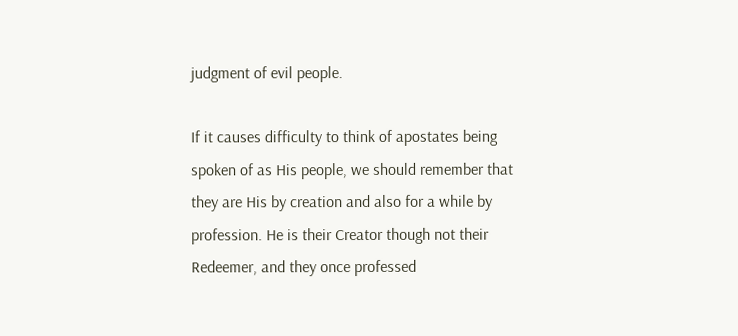judgment of evil people.

If it causes difficulty to think of apostates being spoken of as His people, we should remember that they are His by creation and also for a while by profession. He is their Creator though not their Redeemer, and they once professed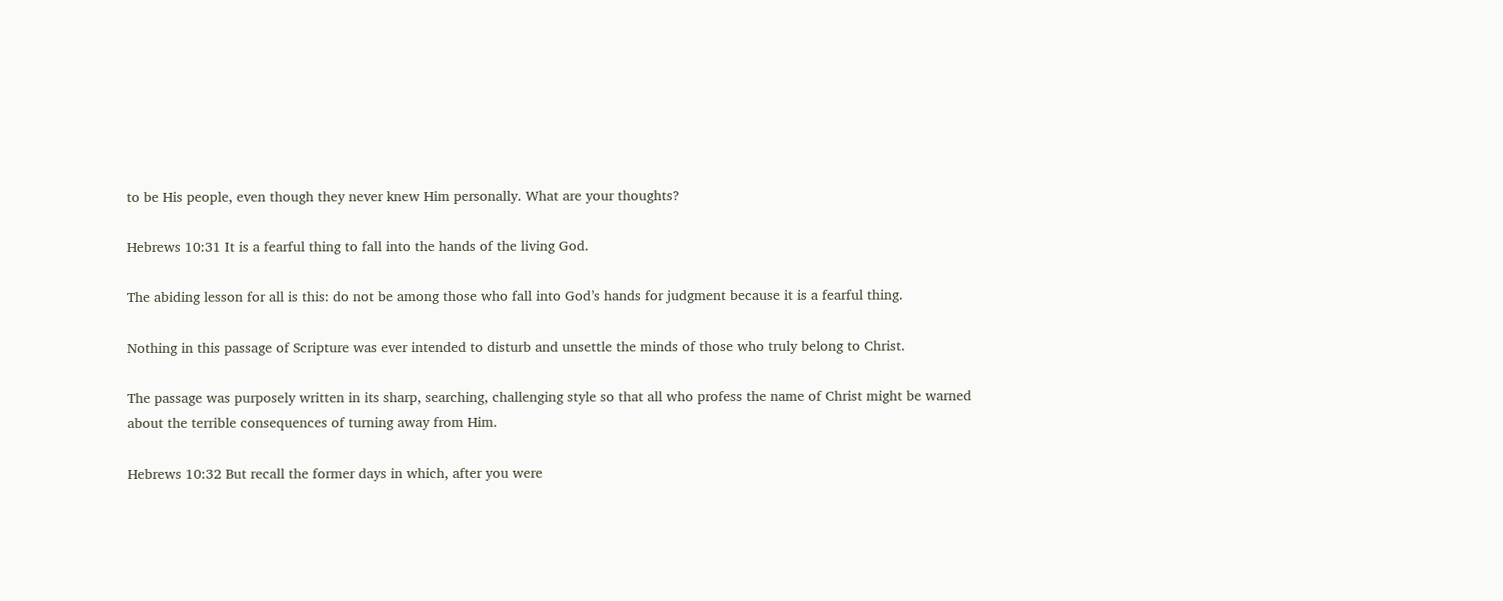to be His people, even though they never knew Him personally. What are your thoughts?

Hebrews 10:31 It is a fearful thing to fall into the hands of the living God.

The abiding lesson for all is this: do not be among those who fall into God’s hands for judgment because it is a fearful thing.

Nothing in this passage of Scripture was ever intended to disturb and unsettle the minds of those who truly belong to Christ.

The passage was purposely written in its sharp, searching, challenging style so that all who profess the name of Christ might be warned about the terrible consequences of turning away from Him.

Hebrews 10:32 But recall the former days in which, after you were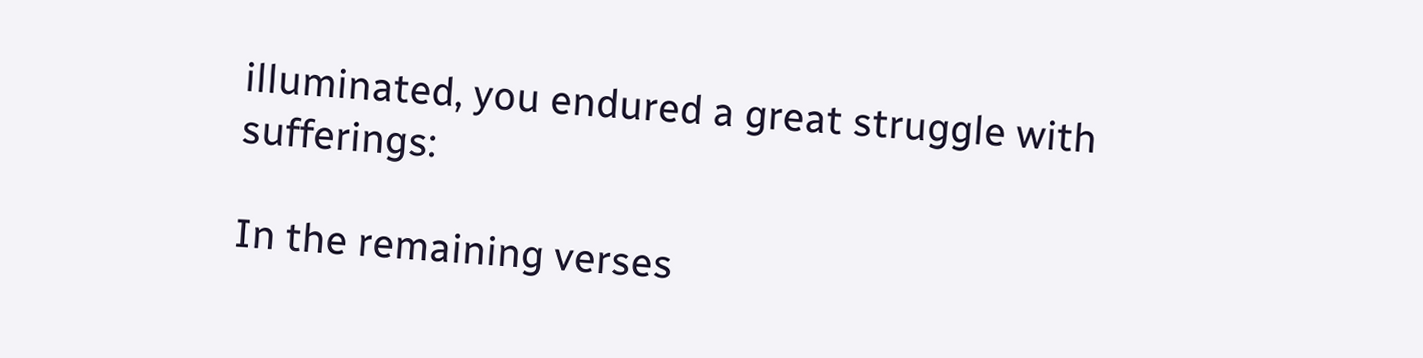illuminated, you endured a great struggle with sufferings:

In the remaining verses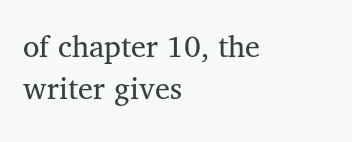of chapter 10, the writer gives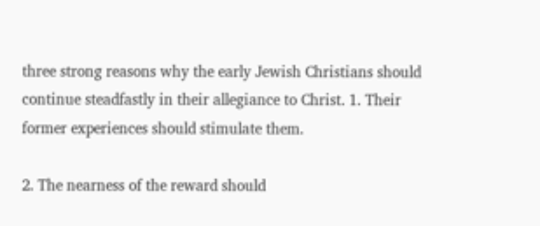three strong reasons why the early Jewish Christians should continue steadfastly in their allegiance to Christ. 1. Their former experiences should stimulate them.

2. The nearness of the reward should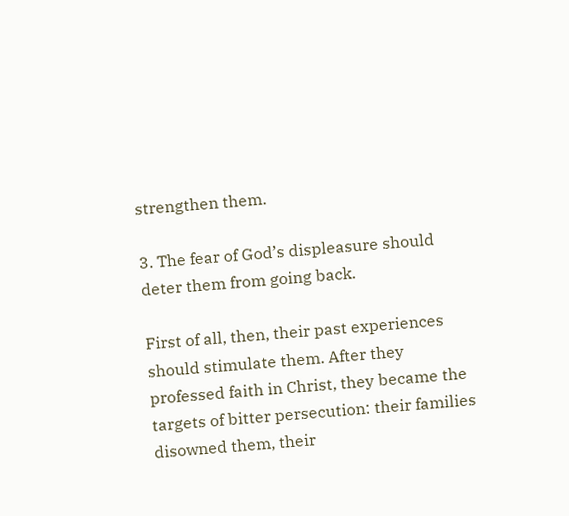strengthen them.

3. The fear of God’s displeasure should deter them from going back.

First of all, then, their past experiences should stimulate them. After they professed faith in Christ, they became the targets of bitter persecution: their families disowned them, their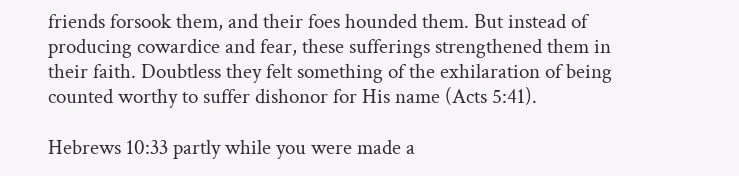friends forsook them, and their foes hounded them. But instead of producing cowardice and fear, these sufferings strengthened them in their faith. Doubtless they felt something of the exhilaration of being counted worthy to suffer dishonor for His name (Acts 5:41).

Hebrews 10:33 partly while you were made a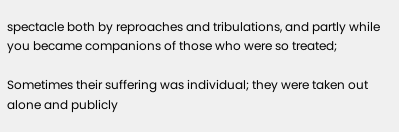spectacle both by reproaches and tribulations, and partly while you became companions of those who were so treated;

Sometimes their suffering was individual; they were taken out alone and publicly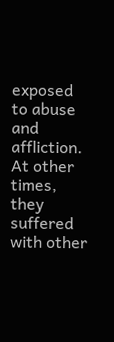exposed to abuse and affliction. At other times, they suffered with other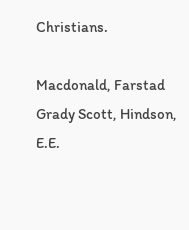Christians.

Macdonald, Farstad Grady Scott, Hindson, E.E.